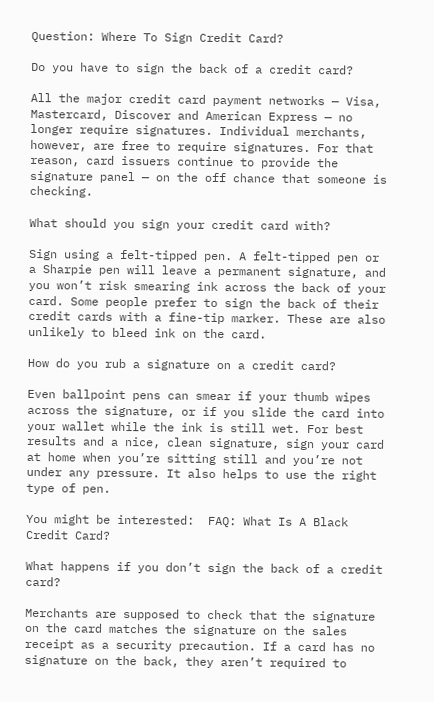Question: Where To Sign Credit Card?

Do you have to sign the back of a credit card?

All the major credit card payment networks — Visa, Mastercard, Discover and American Express — no longer require signatures. Individual merchants, however, are free to require signatures. For that reason, card issuers continue to provide the signature panel — on the off chance that someone is checking.

What should you sign your credit card with?

Sign using a felt-tipped pen. A felt-tipped pen or a Sharpie pen will leave a permanent signature, and you won’t risk smearing ink across the back of your card. Some people prefer to sign the back of their credit cards with a fine-tip marker. These are also unlikely to bleed ink on the card.

How do you rub a signature on a credit card?

Even ballpoint pens can smear if your thumb wipes across the signature, or if you slide the card into your wallet while the ink is still wet. For best results and a nice, clean signature, sign your card at home when you’re sitting still and you’re not under any pressure. It also helps to use the right type of pen.

You might be interested:  FAQ: What Is A Black Credit Card?

What happens if you don’t sign the back of a credit card?

Merchants are supposed to check that the signature on the card matches the signature on the sales receipt as a security precaution. If a card has no signature on the back, they aren’t required to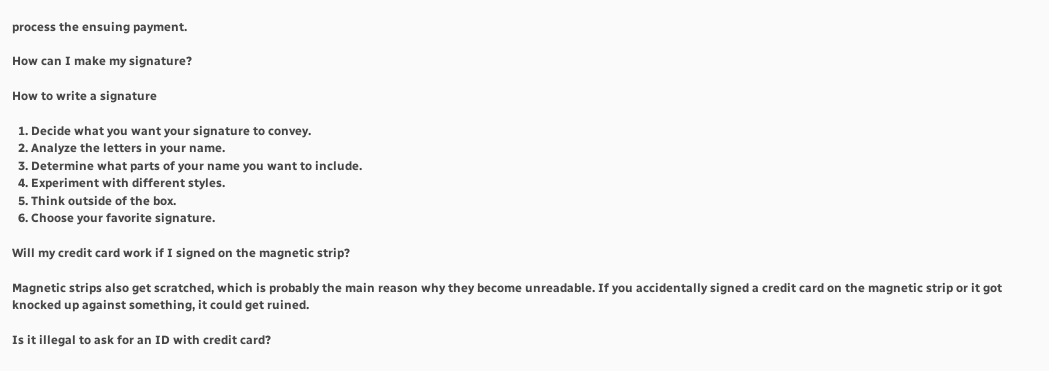process the ensuing payment.

How can I make my signature?

How to write a signature

  1. Decide what you want your signature to convey.
  2. Analyze the letters in your name.
  3. Determine what parts of your name you want to include.
  4. Experiment with different styles.
  5. Think outside of the box.
  6. Choose your favorite signature.

Will my credit card work if I signed on the magnetic strip?

Magnetic strips also get scratched, which is probably the main reason why they become unreadable. If you accidentally signed a credit card on the magnetic strip or it got knocked up against something, it could get ruined.

Is it illegal to ask for an ID with credit card?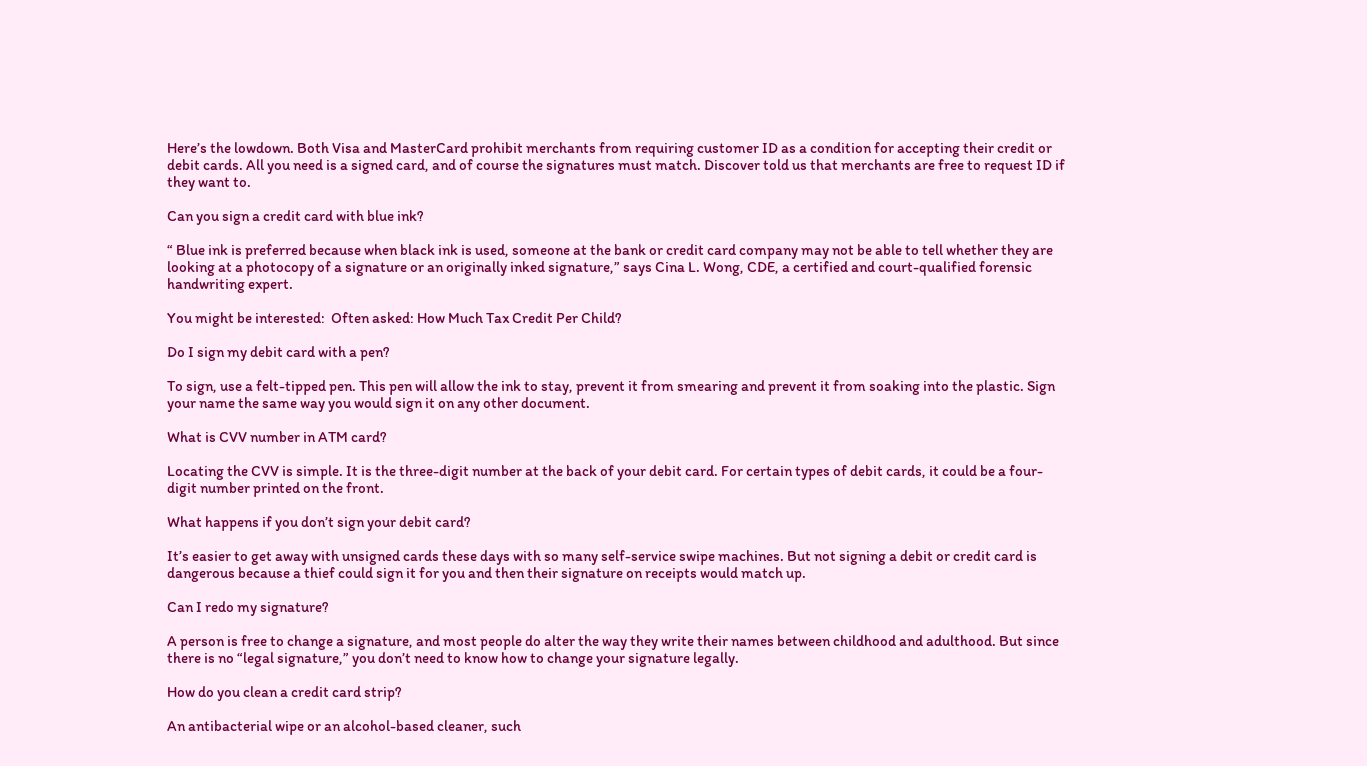Here’s the lowdown. Both Visa and MasterCard prohibit merchants from requiring customer ID as a condition for accepting their credit or debit cards. All you need is a signed card, and of course the signatures must match. Discover told us that merchants are free to request ID if they want to.

Can you sign a credit card with blue ink?

“ Blue ink is preferred because when black ink is used, someone at the bank or credit card company may not be able to tell whether they are looking at a photocopy of a signature or an originally inked signature,” says Cina L. Wong, CDE, a certified and court-qualified forensic handwriting expert.

You might be interested:  Often asked: How Much Tax Credit Per Child?

Do I sign my debit card with a pen?

To sign, use a felt-tipped pen. This pen will allow the ink to stay, prevent it from smearing and prevent it from soaking into the plastic. Sign your name the same way you would sign it on any other document.

What is CVV number in ATM card?

Locating the CVV is simple. It is the three-digit number at the back of your debit card. For certain types of debit cards, it could be a four-digit number printed on the front.

What happens if you don’t sign your debit card?

It’s easier to get away with unsigned cards these days with so many self-service swipe machines. But not signing a debit or credit card is dangerous because a thief could sign it for you and then their signature on receipts would match up.

Can I redo my signature?

A person is free to change a signature, and most people do alter the way they write their names between childhood and adulthood. But since there is no “legal signature,” you don’t need to know how to change your signature legally.

How do you clean a credit card strip?

An antibacterial wipe or an alcohol-based cleaner, such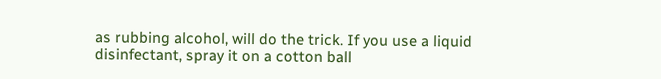as rubbing alcohol, will do the trick. If you use a liquid disinfectant, spray it on a cotton ball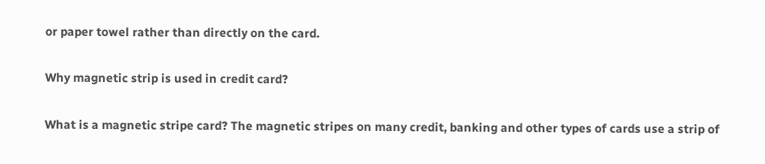or paper towel rather than directly on the card.

Why magnetic strip is used in credit card?

What is a magnetic stripe card? The magnetic stripes on many credit, banking and other types of cards use a strip of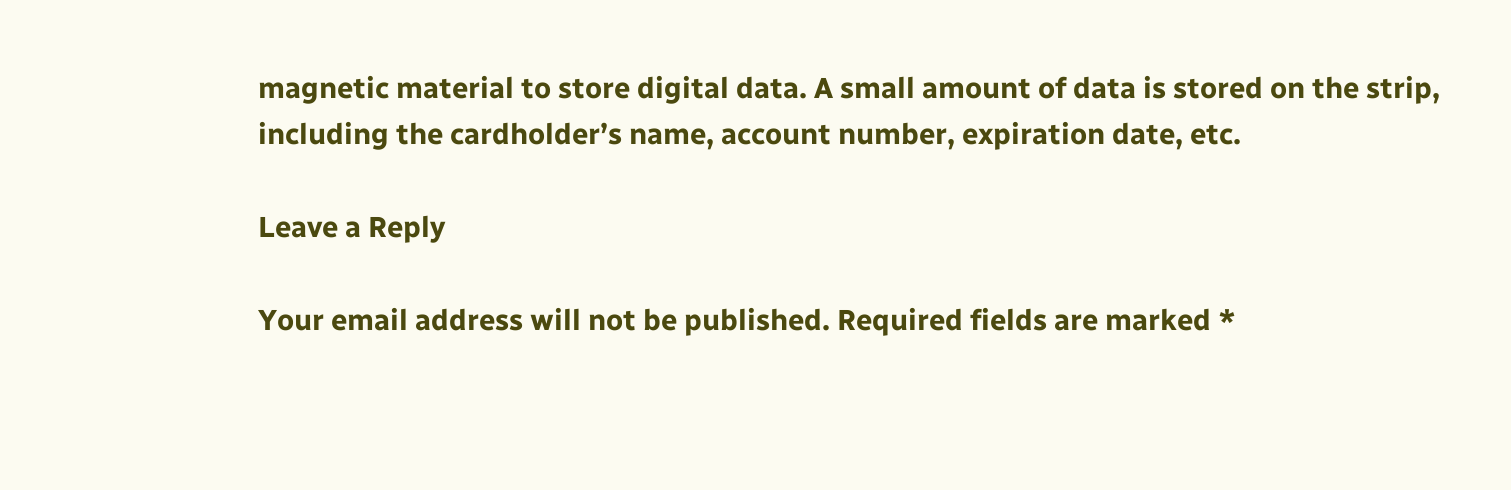magnetic material to store digital data. A small amount of data is stored on the strip, including the cardholder’s name, account number, expiration date, etc.

Leave a Reply

Your email address will not be published. Required fields are marked *